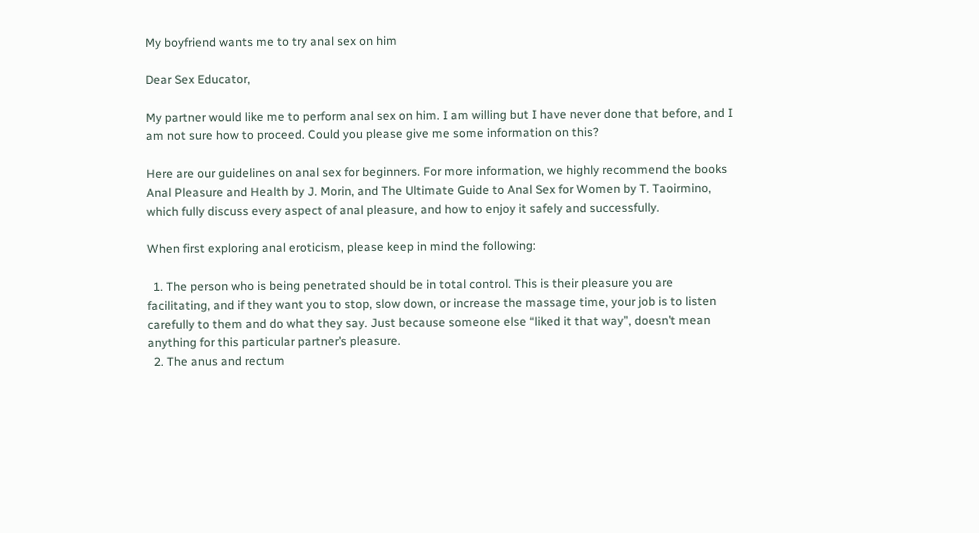My boyfriend wants me to try anal sex on him

Dear Sex Educator,

My partner would like me to perform anal sex on him. I am willing but I have never done that before, and I am not sure how to proceed. Could you please give me some information on this?

Here are our guidelines on anal sex for beginners. For more information, we highly recommend the books Anal Pleasure and Health by J. Morin, and The Ultimate Guide to Anal Sex for Women by T. Taoirmino, which fully discuss every aspect of anal pleasure, and how to enjoy it safely and successfully.

When first exploring anal eroticism, please keep in mind the following:

  1. The person who is being penetrated should be in total control. This is their pleasure you are facilitating, and if they want you to stop, slow down, or increase the massage time, your job is to listen carefully to them and do what they say. Just because someone else “liked it that way”, doesn’t mean anything for this particular partner’s pleasure.
  2. The anus and rectum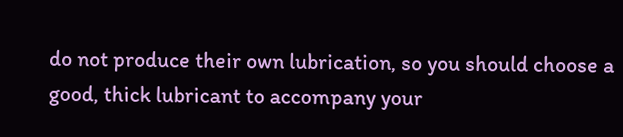do not produce their own lubrication, so you should choose a good, thick lubricant to accompany your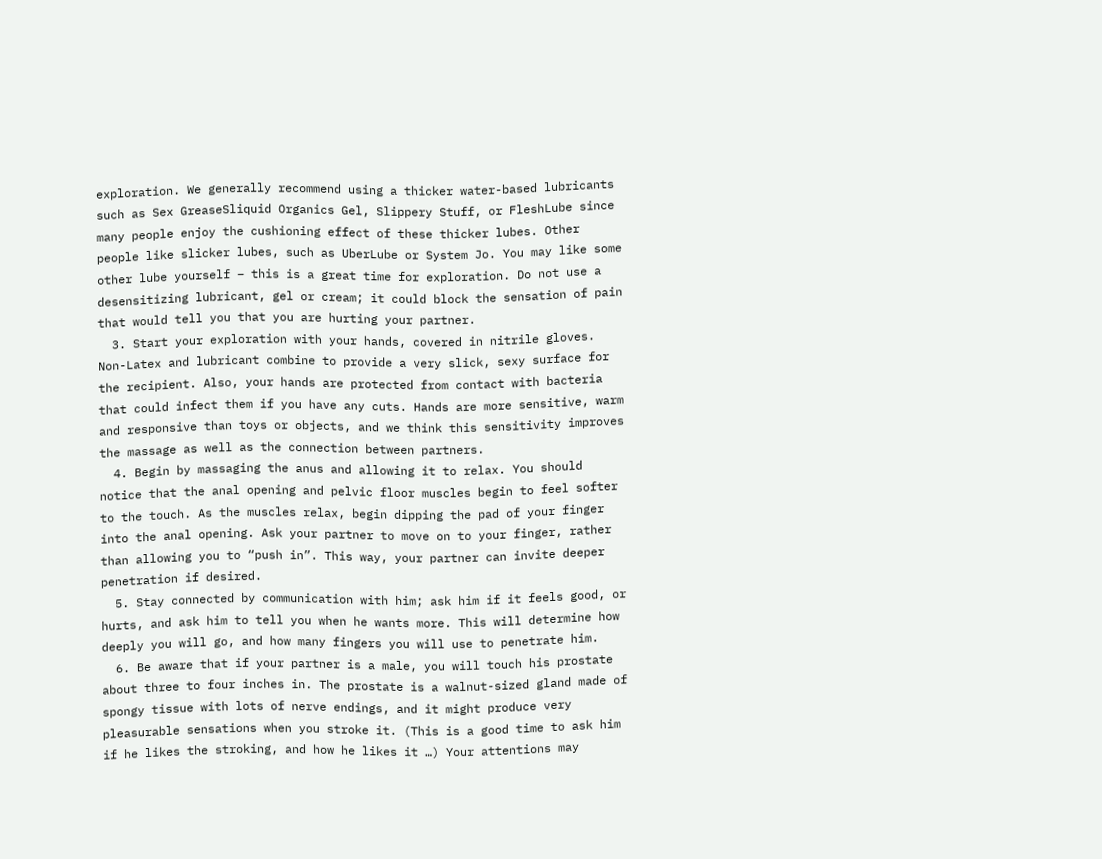exploration. We generally recommend using a thicker water-based lubricants such as Sex GreaseSliquid Organics Gel, Slippery Stuff, or FleshLube since many people enjoy the cushioning effect of these thicker lubes. Other people like slicker lubes, such as UberLube or System Jo. You may like some other lube yourself – this is a great time for exploration. Do not use a desensitizing lubricant, gel or cream; it could block the sensation of pain that would tell you that you are hurting your partner.
  3. Start your exploration with your hands, covered in nitrile gloves. Non-Latex and lubricant combine to provide a very slick, sexy surface for the recipient. Also, your hands are protected from contact with bacteria that could infect them if you have any cuts. Hands are more sensitive, warm and responsive than toys or objects, and we think this sensitivity improves the massage as well as the connection between partners.
  4. Begin by massaging the anus and allowing it to relax. You should notice that the anal opening and pelvic floor muscles begin to feel softer to the touch. As the muscles relax, begin dipping the pad of your finger into the anal opening. Ask your partner to move on to your finger, rather than allowing you to “push in”. This way, your partner can invite deeper penetration if desired.
  5. Stay connected by communication with him; ask him if it feels good, or hurts, and ask him to tell you when he wants more. This will determine how deeply you will go, and how many fingers you will use to penetrate him.
  6. Be aware that if your partner is a male, you will touch his prostate about three to four inches in. The prostate is a walnut-sized gland made of spongy tissue with lots of nerve endings, and it might produce very pleasurable sensations when you stroke it. (This is a good time to ask him if he likes the stroking, and how he likes it …) Your attentions may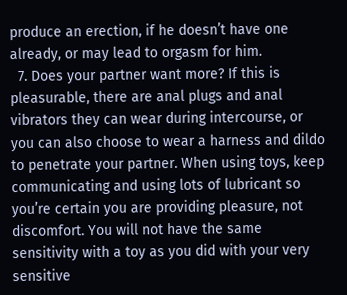produce an erection, if he doesn’t have one already, or may lead to orgasm for him.
  7. Does your partner want more? If this is pleasurable, there are anal plugs and anal vibrators they can wear during intercourse, or you can also choose to wear a harness and dildo to penetrate your partner. When using toys, keep communicating and using lots of lubricant so you’re certain you are providing pleasure, not discomfort. You will not have the same sensitivity with a toy as you did with your very sensitive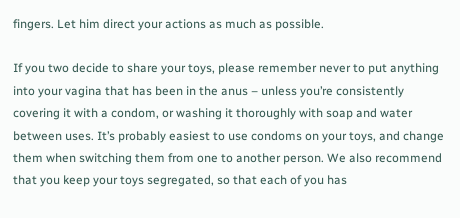fingers. Let him direct your actions as much as possible.

If you two decide to share your toys, please remember never to put anything into your vagina that has been in the anus – unless you’re consistently covering it with a condom, or washing it thoroughly with soap and water between uses. It’s probably easiest to use condoms on your toys, and change them when switching them from one to another person. We also recommend that you keep your toys segregated, so that each of you has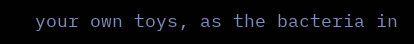your own toys, as the bacteria in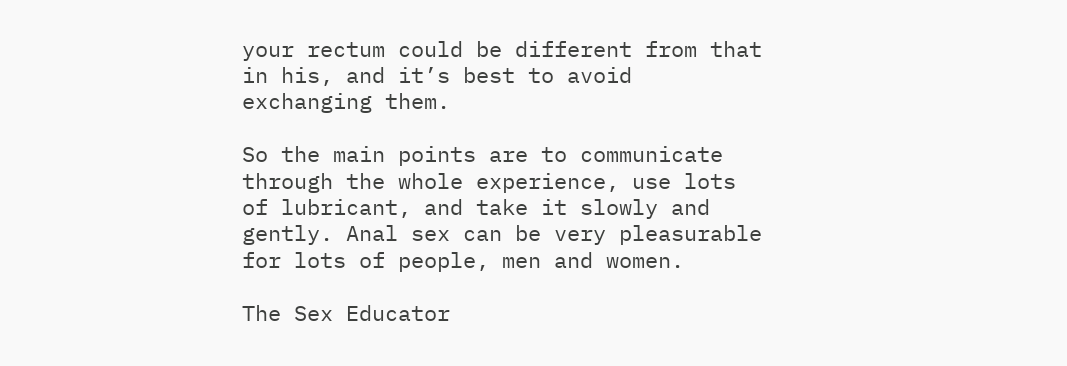your rectum could be different from that in his, and it’s best to avoid exchanging them.

So the main points are to communicate through the whole experience, use lots of lubricant, and take it slowly and gently. Anal sex can be very pleasurable for lots of people, men and women.

The Sex Educator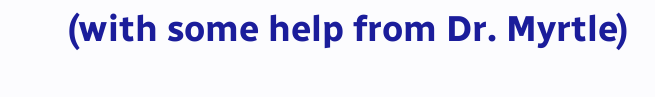(with some help from Dr. Myrtle)